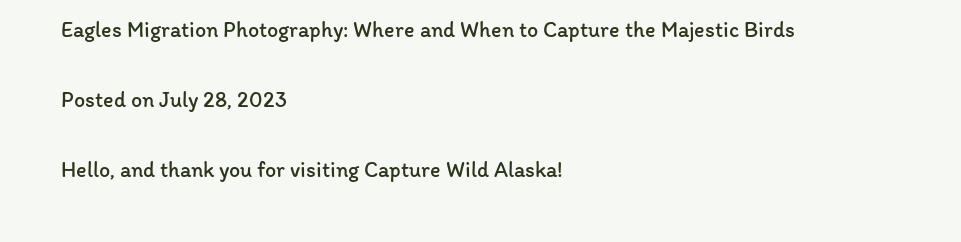Eagles Migration Photography: Where and When to Capture the Majestic Birds

Posted on July 28, 2023

Hello, and thank you for visiting Capture Wild Alaska!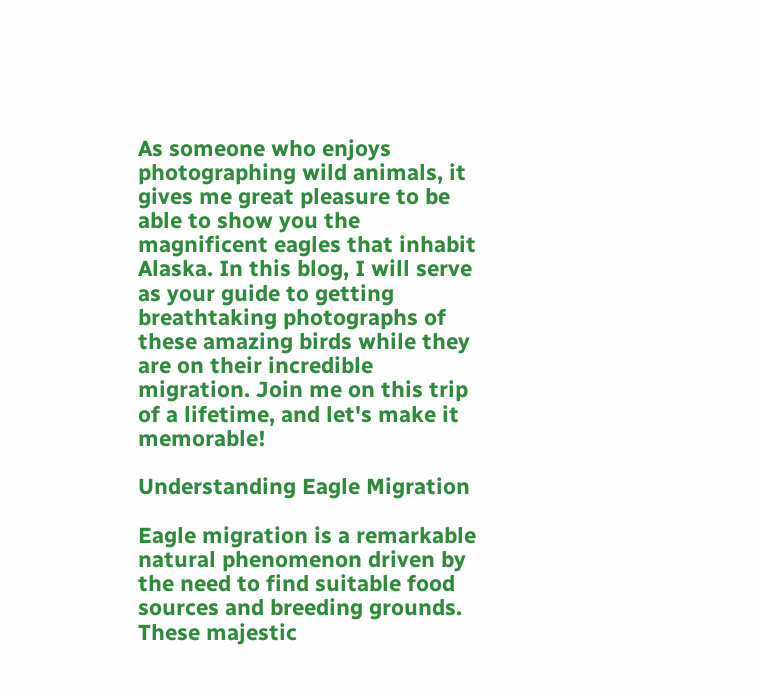As someone who enjoys photographing wild animals, it gives me great pleasure to be able to show you the magnificent eagles that inhabit Alaska. In this blog, I will serve as your guide to getting breathtaking photographs of these amazing birds while they are on their incredible migration. Join me on this trip of a lifetime, and let's make it memorable!

Understanding Eagle Migration

Eagle migration is a remarkable natural phenomenon driven by the need to find suitable food sources and breeding grounds. These majestic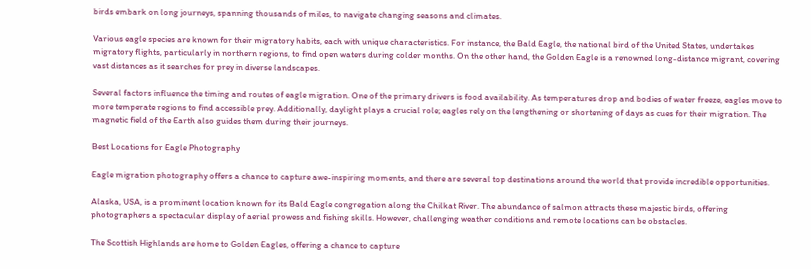birds embark on long journeys, spanning thousands of miles, to navigate changing seasons and climates.

Various eagle species are known for their migratory habits, each with unique characteristics. For instance, the Bald Eagle, the national bird of the United States, undertakes migratory flights, particularly in northern regions, to find open waters during colder months. On the other hand, the Golden Eagle is a renowned long-distance migrant, covering vast distances as it searches for prey in diverse landscapes.

Several factors influence the timing and routes of eagle migration. One of the primary drivers is food availability. As temperatures drop and bodies of water freeze, eagles move to more temperate regions to find accessible prey. Additionally, daylight plays a crucial role; eagles rely on the lengthening or shortening of days as cues for their migration. The magnetic field of the Earth also guides them during their journeys.

Best Locations for Eagle Photography

Eagle migration photography offers a chance to capture awe-inspiring moments, and there are several top destinations around the world that provide incredible opportunities.

Alaska, USA, is a prominent location known for its Bald Eagle congregation along the Chilkat River. The abundance of salmon attracts these majestic birds, offering photographers a spectacular display of aerial prowess and fishing skills. However, challenging weather conditions and remote locations can be obstacles.

The Scottish Highlands are home to Golden Eagles, offering a chance to capture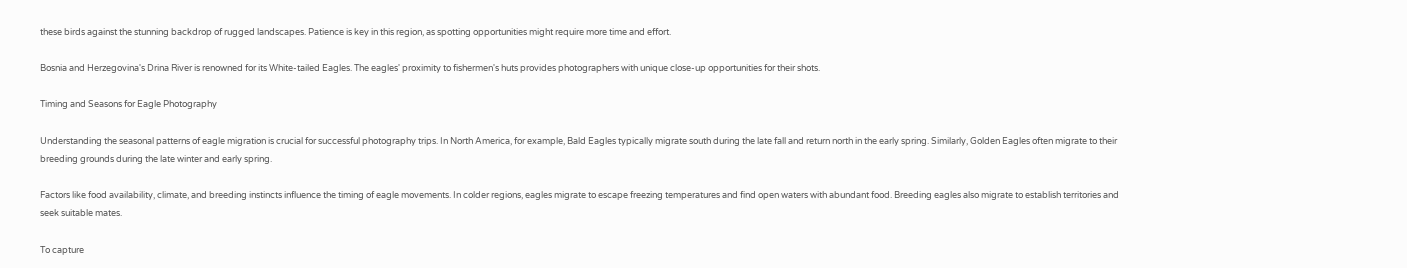these birds against the stunning backdrop of rugged landscapes. Patience is key in this region, as spotting opportunities might require more time and effort.

Bosnia and Herzegovina's Drina River is renowned for its White-tailed Eagles. The eagles' proximity to fishermen's huts provides photographers with unique close-up opportunities for their shots.

Timing and Seasons for Eagle Photography

Understanding the seasonal patterns of eagle migration is crucial for successful photography trips. In North America, for example, Bald Eagles typically migrate south during the late fall and return north in the early spring. Similarly, Golden Eagles often migrate to their breeding grounds during the late winter and early spring.

Factors like food availability, climate, and breeding instincts influence the timing of eagle movements. In colder regions, eagles migrate to escape freezing temperatures and find open waters with abundant food. Breeding eagles also migrate to establish territories and seek suitable mates.

To capture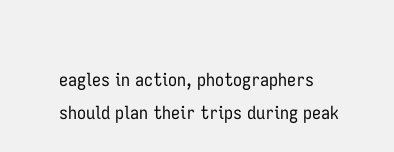eagles in action, photographers should plan their trips during peak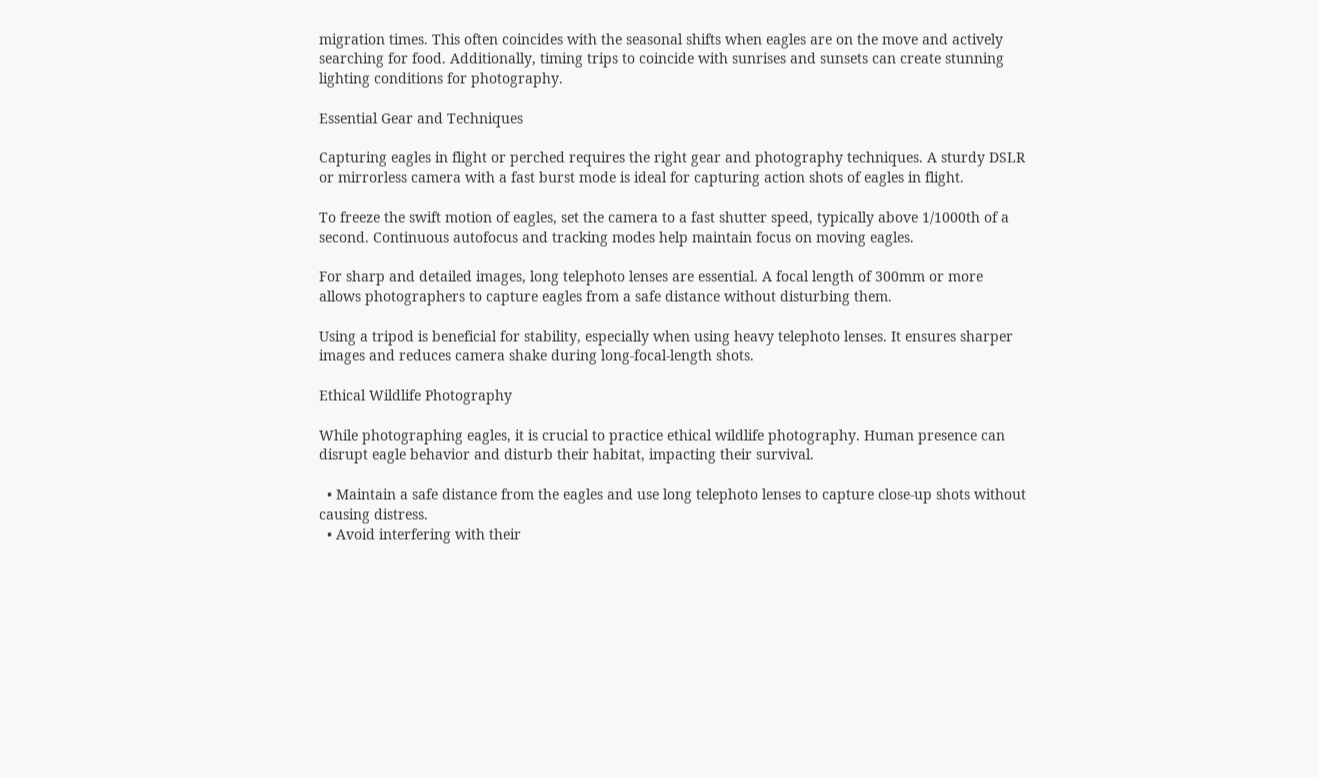migration times. This often coincides with the seasonal shifts when eagles are on the move and actively searching for food. Additionally, timing trips to coincide with sunrises and sunsets can create stunning lighting conditions for photography.

Essential Gear and Techniques

Capturing eagles in flight or perched requires the right gear and photography techniques. A sturdy DSLR or mirrorless camera with a fast burst mode is ideal for capturing action shots of eagles in flight.

To freeze the swift motion of eagles, set the camera to a fast shutter speed, typically above 1/1000th of a second. Continuous autofocus and tracking modes help maintain focus on moving eagles.

For sharp and detailed images, long telephoto lenses are essential. A focal length of 300mm or more allows photographers to capture eagles from a safe distance without disturbing them.

Using a tripod is beneficial for stability, especially when using heavy telephoto lenses. It ensures sharper images and reduces camera shake during long-focal-length shots.

Ethical Wildlife Photography

While photographing eagles, it is crucial to practice ethical wildlife photography. Human presence can disrupt eagle behavior and disturb their habitat, impacting their survival.

  • Maintain a safe distance from the eagles and use long telephoto lenses to capture close-up shots without causing distress.
  • Avoid interfering with their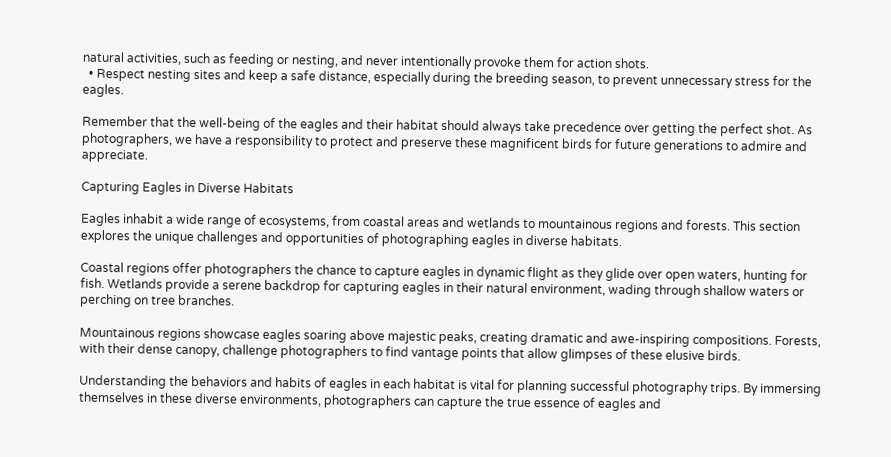natural activities, such as feeding or nesting, and never intentionally provoke them for action shots.
  • Respect nesting sites and keep a safe distance, especially during the breeding season, to prevent unnecessary stress for the eagles.

Remember that the well-being of the eagles and their habitat should always take precedence over getting the perfect shot. As photographers, we have a responsibility to protect and preserve these magnificent birds for future generations to admire and appreciate.

Capturing Eagles in Diverse Habitats

Eagles inhabit a wide range of ecosystems, from coastal areas and wetlands to mountainous regions and forests. This section explores the unique challenges and opportunities of photographing eagles in diverse habitats.

Coastal regions offer photographers the chance to capture eagles in dynamic flight as they glide over open waters, hunting for fish. Wetlands provide a serene backdrop for capturing eagles in their natural environment, wading through shallow waters or perching on tree branches.

Mountainous regions showcase eagles soaring above majestic peaks, creating dramatic and awe-inspiring compositions. Forests, with their dense canopy, challenge photographers to find vantage points that allow glimpses of these elusive birds.

Understanding the behaviors and habits of eagles in each habitat is vital for planning successful photography trips. By immersing themselves in these diverse environments, photographers can capture the true essence of eagles and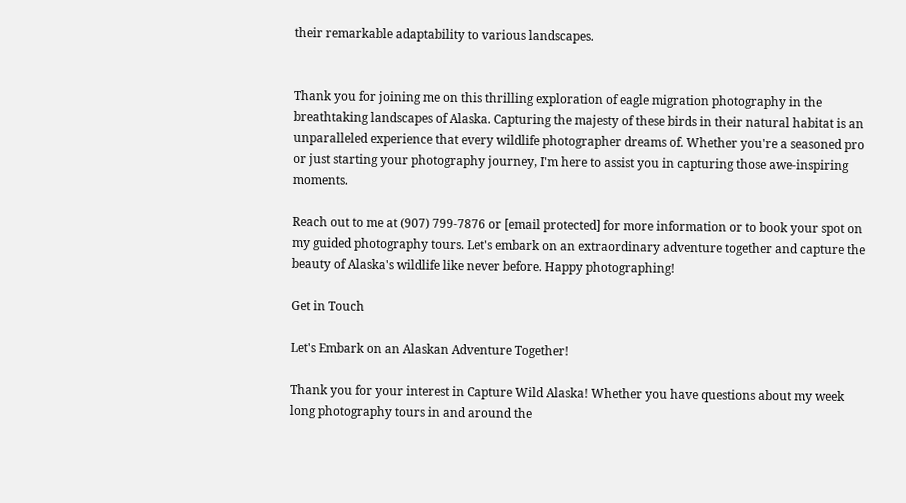their remarkable adaptability to various landscapes.


Thank you for joining me on this thrilling exploration of eagle migration photography in the breathtaking landscapes of Alaska. Capturing the majesty of these birds in their natural habitat is an unparalleled experience that every wildlife photographer dreams of. Whether you're a seasoned pro or just starting your photography journey, I'm here to assist you in capturing those awe-inspiring moments.

Reach out to me at (907) 799-7876 or [email protected] for more information or to book your spot on my guided photography tours. Let's embark on an extraordinary adventure together and capture the beauty of Alaska's wildlife like never before. Happy photographing!

Get in Touch

Let's Embark on an Alaskan Adventure Together!

Thank you for your interest in Capture Wild Alaska! Whether you have questions about my week long photography tours in and around the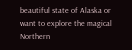beautiful state of Alaska or want to explore the magical Northern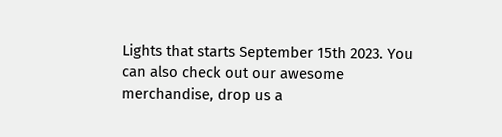Lights that starts September 15th 2023. You can also check out our awesome merchandise, drop us a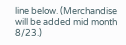line below. (Merchandise will be added mid month 8/23.)